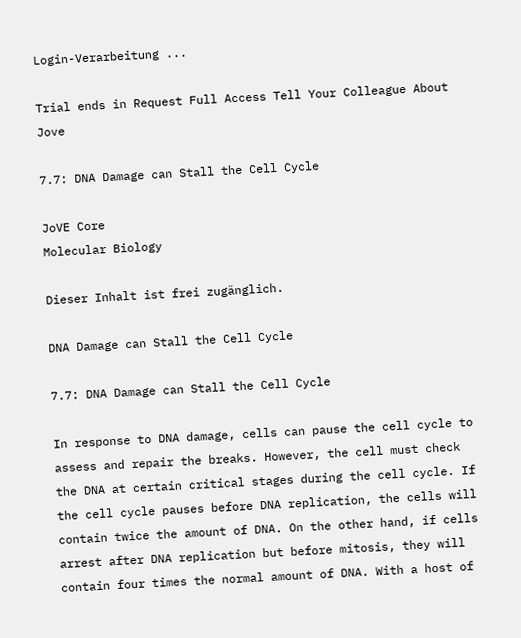Login-Verarbeitung ...

Trial ends in Request Full Access Tell Your Colleague About Jove

7.7: DNA Damage can Stall the Cell Cycle

JoVE Core
Molecular Biology

Dieser Inhalt ist frei zugänglich.

DNA Damage can Stall the Cell Cycle

7.7: DNA Damage can Stall the Cell Cycle

In response to DNA damage, cells can pause the cell cycle to assess and repair the breaks. However, the cell must check the DNA at certain critical stages during the cell cycle. If the cell cycle pauses before DNA replication, the cells will contain twice the amount of DNA. On the other hand, if cells arrest after DNA replication but before mitosis, they will contain four times the normal amount of DNA. With a host of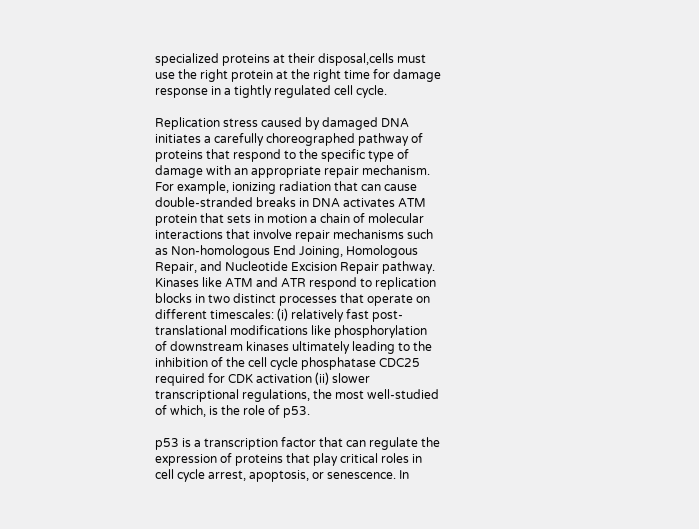specialized proteins at their disposal,cells must use the right protein at the right time for damage response in a tightly regulated cell cycle.

Replication stress caused by damaged DNA initiates a carefully choreographed pathway of proteins that respond to the specific type of damage with an appropriate repair mechanism. For example, ionizing radiation that can cause double-stranded breaks in DNA activates ATM protein that sets in motion a chain of molecular interactions that involve repair mechanisms such as Non-homologous End Joining, Homologous Repair, and Nucleotide Excision Repair pathway. Kinases like ATM and ATR respond to replication blocks in two distinct processes that operate on different timescales: (i) relatively fast post-translational modifications like phosphorylation of downstream kinases ultimately leading to the inhibition of the cell cycle phosphatase CDC25 required for CDK activation (ii) slower transcriptional regulations, the most well-studied of which, is the role of p53.

p53 is a transcription factor that can regulate the expression of proteins that play critical roles in cell cycle arrest, apoptosis, or senescence. In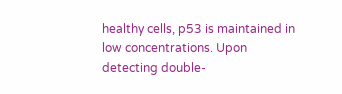healthy cells, p53 is maintained in low concentrations. Upon detecting double-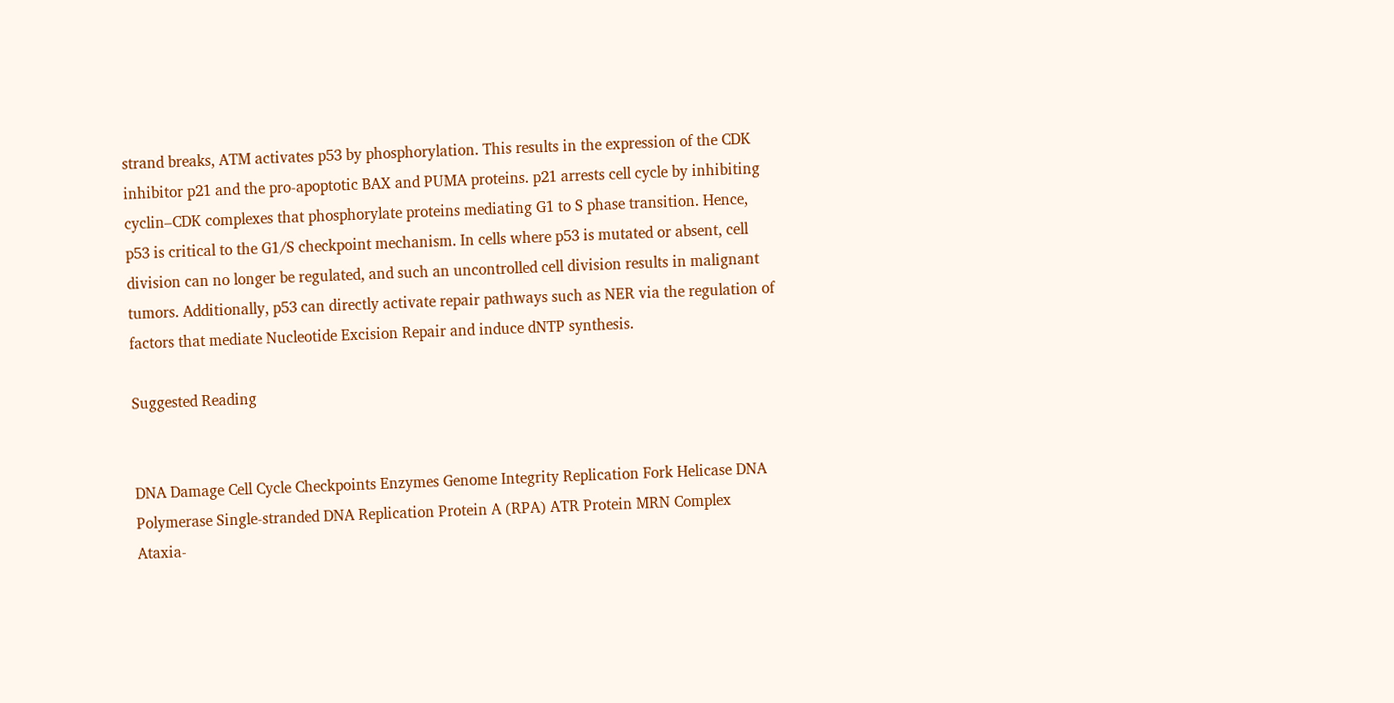strand breaks, ATM activates p53 by phosphorylation. This results in the expression of the CDK inhibitor p21 and the pro-apoptotic BAX and PUMA proteins. p21 arrests cell cycle by inhibiting cyclin–CDK complexes that phosphorylate proteins mediating G1 to S phase transition. Hence, p53 is critical to the G1/S checkpoint mechanism. In cells where p53 is mutated or absent, cell division can no longer be regulated, and such an uncontrolled cell division results in malignant tumors. Additionally, p53 can directly activate repair pathways such as NER via the regulation of factors that mediate Nucleotide Excision Repair and induce dNTP synthesis.

Suggested Reading


DNA Damage Cell Cycle Checkpoints Enzymes Genome Integrity Replication Fork Helicase DNA Polymerase Single-stranded DNA Replication Protein A (RPA) ATR Protein MRN Complex Ataxia-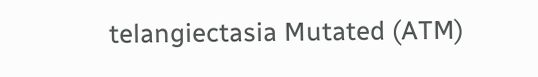telangiectasia Mutated (ATM)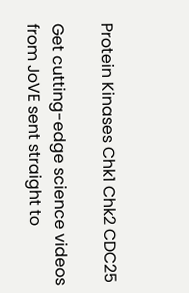Protein Kinases Chk1 Chk2 CDC25

Get cutting-edge science videos from JoVE sent straight to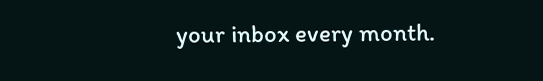your inbox every month.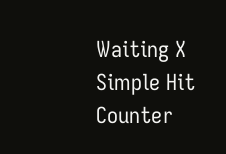Waiting X
Simple Hit Counter